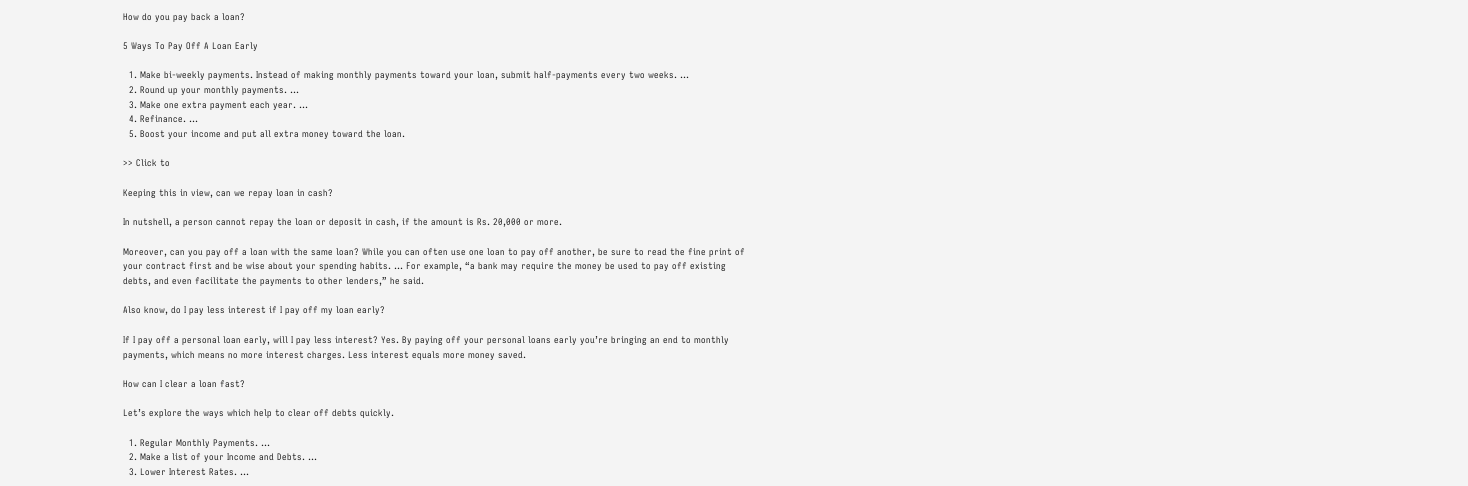How do you pay back a loan?

5 Ways To Pay Off A Loan Early

  1. Make bi-weekly payments. Instead of making monthly payments toward your loan, submit half-payments every two weeks. …
  2. Round up your monthly payments. …
  3. Make one extra payment each year. …
  4. Refinance. …
  5. Boost your income and put all extra money toward the loan.

>> Click to

Keeping this in view, can we repay loan in cash?

In nutshell, a person cannot repay the loan or deposit in cash, if the amount is Rs. 20,000 or more.

Moreover, can you pay off a loan with the same loan? While you can often use one loan to pay off another, be sure to read the fine print of your contract first and be wise about your spending habits. … For example, “a bank may require the money be used to pay off existing debts, and even facilitate the payments to other lenders,” he said.

Also know, do I pay less interest if I pay off my loan early?

If I pay off a personal loan early, will I pay less interest? Yes. By paying off your personal loans early you’re bringing an end to monthly payments, which means no more interest charges. Less interest equals more money saved.

How can I clear a loan fast?

Let’s explore the ways which help to clear off debts quickly.

  1. Regular Monthly Payments. …
  2. Make a list of your Income and Debts. …
  3. Lower Interest Rates. …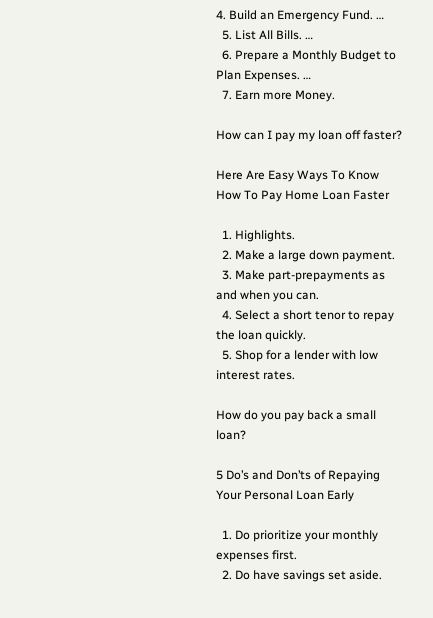4. Build an Emergency Fund. …
  5. List All Bills. …
  6. Prepare a Monthly Budget to Plan Expenses. …
  7. Earn more Money.

How can I pay my loan off faster?

Here Are Easy Ways To Know How To Pay Home Loan Faster

  1. Highlights.
  2. Make a large down payment.
  3. Make part-prepayments as and when you can.
  4. Select a short tenor to repay the loan quickly.
  5. Shop for a lender with low interest rates.

How do you pay back a small loan?

5 Do’s and Don’ts of Repaying Your Personal Loan Early

  1. Do prioritize your monthly expenses first.
  2. Do have savings set aside.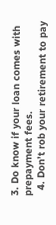3. Do know if your loan comes with prepayment fees.
  4. Don’t rob your retirement to pay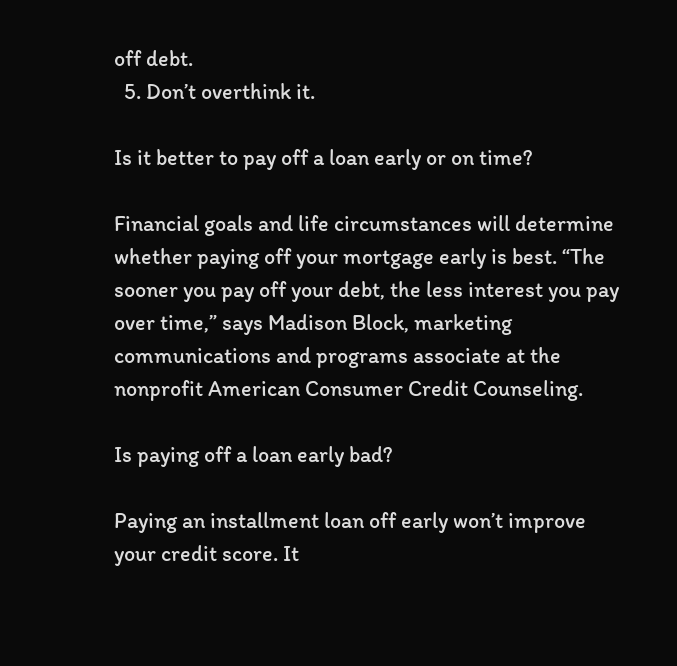off debt.
  5. Don’t overthink it.

Is it better to pay off a loan early or on time?

Financial goals and life circumstances will determine whether paying off your mortgage early is best. “The sooner you pay off your debt, the less interest you pay over time,” says Madison Block, marketing communications and programs associate at the nonprofit American Consumer Credit Counseling.

Is paying off a loan early bad?

Paying an installment loan off early won’t improve your credit score. It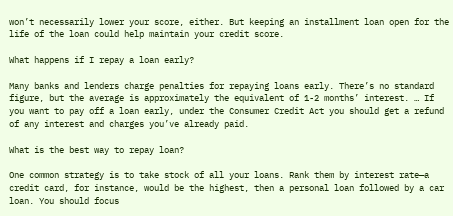won’t necessarily lower your score, either. But keeping an installment loan open for the life of the loan could help maintain your credit score.

What happens if I repay a loan early?

Many banks and lenders charge penalties for repaying loans early. There’s no standard figure, but the average is approximately the equivalent of 1-2 months’ interest. … If you want to pay off a loan early, under the Consumer Credit Act you should get a refund of any interest and charges you’ve already paid.

What is the best way to repay loan?

One common strategy is to take stock of all your loans. Rank them by interest rate—a credit card, for instance, would be the highest, then a personal loan followed by a car loan. You should focus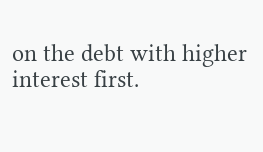on the debt with higher interest first.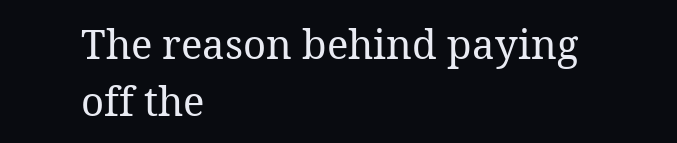The reason behind paying off the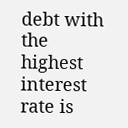debt with the highest interest rate is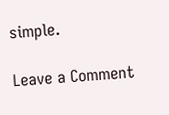simple.

Leave a Comment